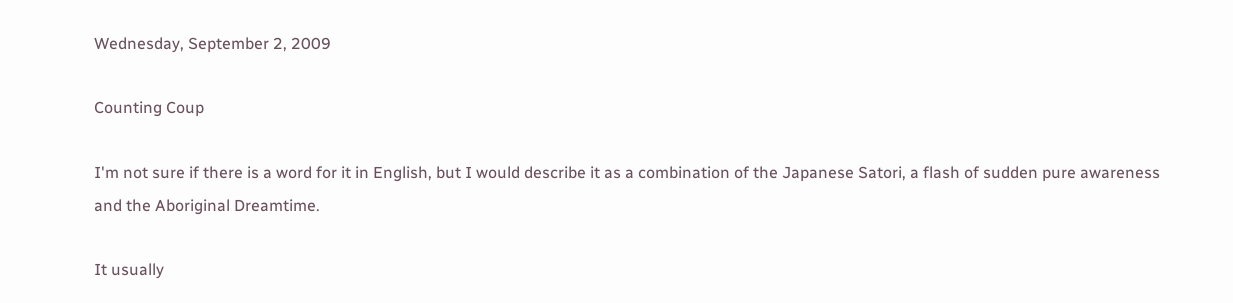Wednesday, September 2, 2009

Counting Coup

I'm not sure if there is a word for it in English, but I would describe it as a combination of the Japanese Satori, a flash of sudden pure awareness and the Aboriginal Dreamtime.

It usually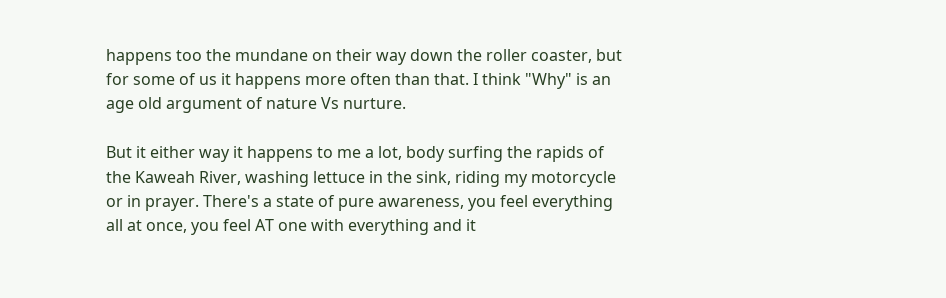happens too the mundane on their way down the roller coaster, but for some of us it happens more often than that. I think "Why" is an age old argument of nature Vs nurture.

But it either way it happens to me a lot, body surfing the rapids of the Kaweah River, washing lettuce in the sink, riding my motorcycle or in prayer. There's a state of pure awareness, you feel everything all at once, you feel AT one with everything and it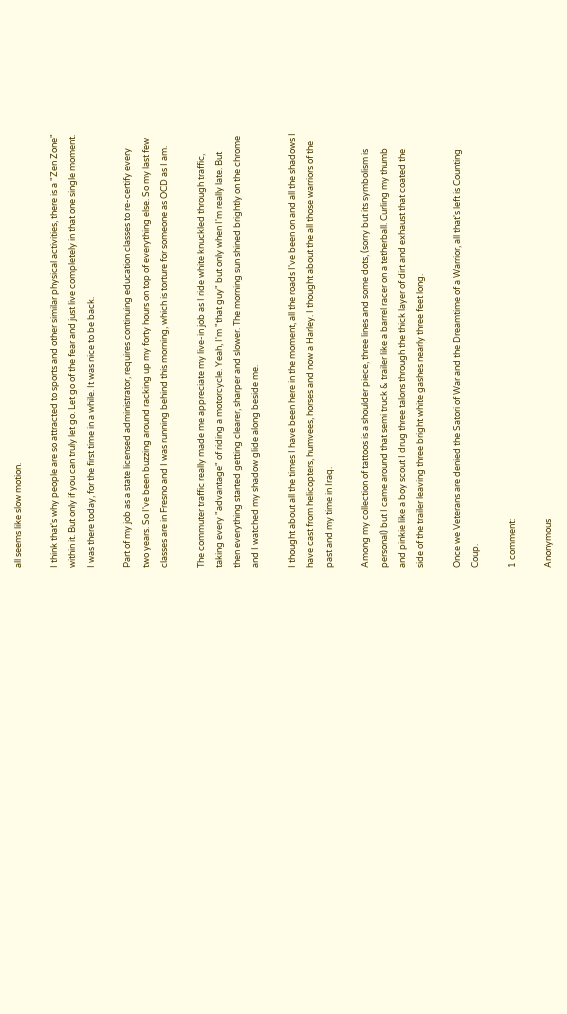all seems like slow motion.

I think that's why people are so attracted to sports and other similar physical activities, there is a "Zen Zone" within it. But only if you can truly let go. Let go of the fear and just live completely in that one single moment. I was there today, for the first time in a while. It was nice to be back.

Part of my job as a state licensed administrator, requires continuing education classes to re-certify every two years. So I've been buzzing around racking up my forty hours on top of everything else. So my last few classes are in Fresno and I was running behind this morning, which is torture for someone as OCD as I am.

The commuter traffic really made me appreciate my live-in job as I ride white knuckled through traffic, taking every "advantage" of riding a motorcycle. Yeah, I'm "that guy" but only when I'm really late. But then everything started getting clearer, sharper and slower. The morning sun shined brightly on the chrome and I watched my shadow glide along beside me.

I thought about all the times I have been here in the moment, all the roads I've been on and all the shadows I have cast from helicopters, humvees, horses and now a Harley. I thought about the all those warriors of the past and my time in Iraq.

Among my collection of tattoos is a shoulder piece, three lines and some dots, (sorry but its symbolism is personal) but I came around that semi truck & trailer like a barrel racer on a tetherball. Curling my thumb and pinkie like a boy scout I drug three talons through the thick layer of dirt and exhaust that coated the side of the trailer leaving three bright white gashes nearly three feet long.

Once we Veterans are denied the Satori of War and the Dreamtime of a Warrior, all that's left is Counting Coup.

1 comment:

Anonymous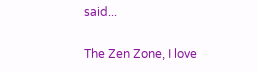said...

The Zen Zone, I love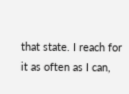that state. I reach for it as often as I can,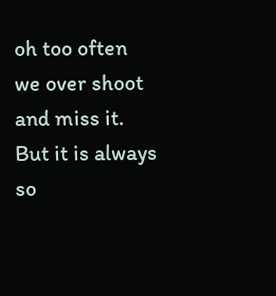oh too often we over shoot and miss it. But it is always so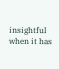insightful when it has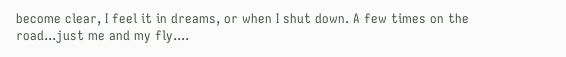become clear, I feel it in dreams, or when I shut down. A few times on the road...just me and my fly....